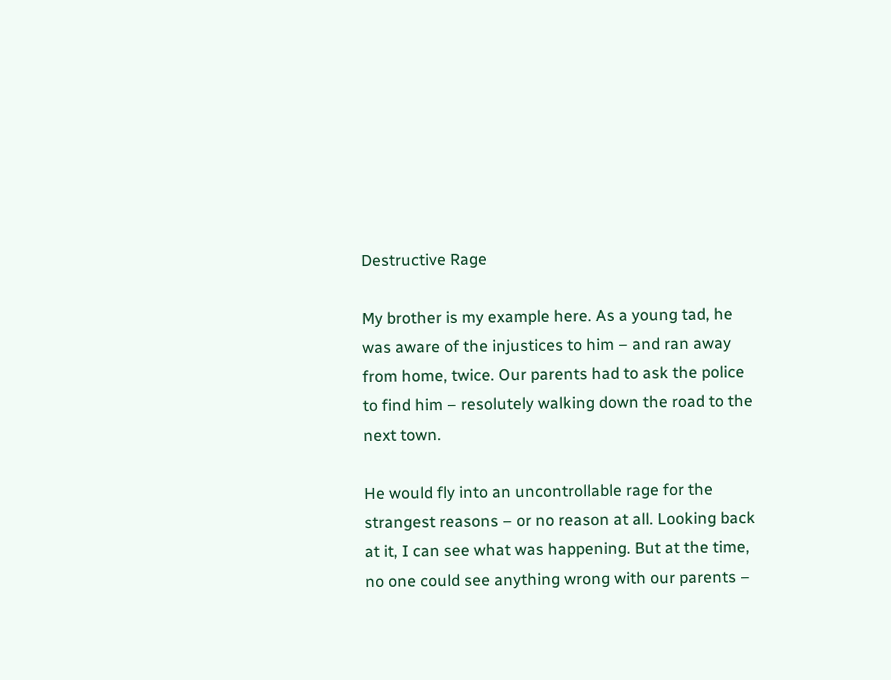Destructive Rage

My brother is my example here. As a young tad, he was aware of the injustices to him – and ran away from home, twice. Our parents had to ask the police to find him – resolutely walking down the road to the next town.

He would fly into an uncontrollable rage for the strangest reasons – or no reason at all. Looking back at it, I can see what was happening. But at the time, no one could see anything wrong with our parents –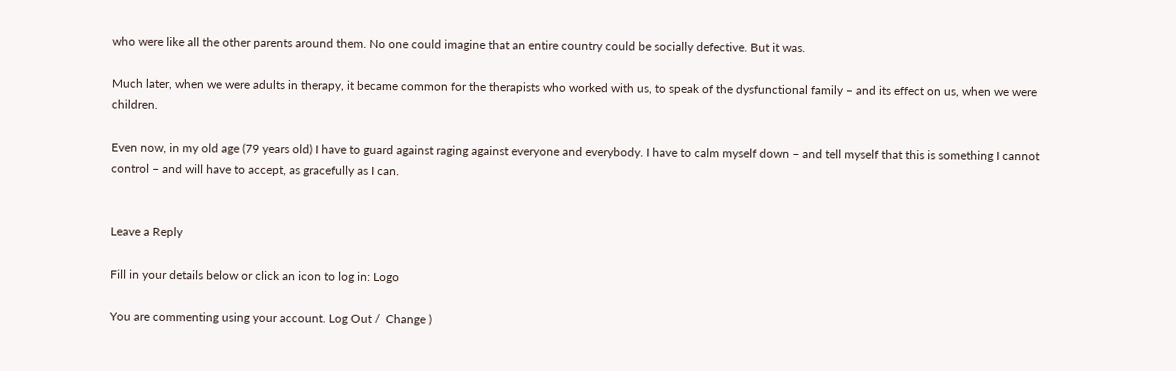who were like all the other parents around them. No one could imagine that an entire country could be socially defective. But it was.

Much later, when we were adults in therapy, it became common for the therapists who worked with us, to speak of the dysfunctional family – and its effect on us, when we were children.

Even now, in my old age (79 years old) I have to guard against raging against everyone and everybody. I have to calm myself down – and tell myself that this is something I cannot control – and will have to accept, as gracefully as I can.


Leave a Reply

Fill in your details below or click an icon to log in: Logo

You are commenting using your account. Log Out /  Change )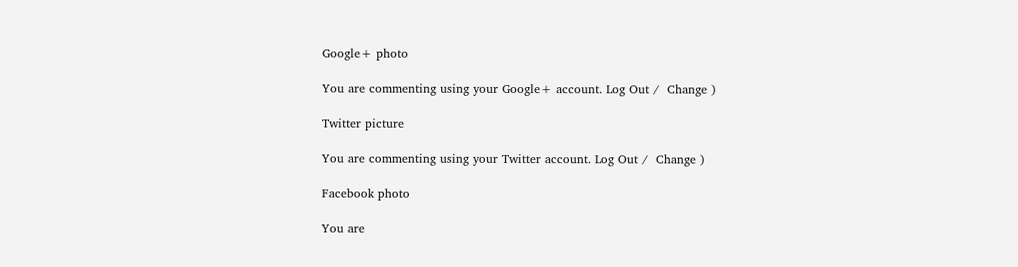Google+ photo

You are commenting using your Google+ account. Log Out /  Change )

Twitter picture

You are commenting using your Twitter account. Log Out /  Change )

Facebook photo

You are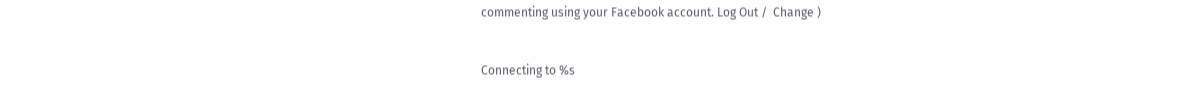commenting using your Facebook account. Log Out /  Change )


Connecting to %s